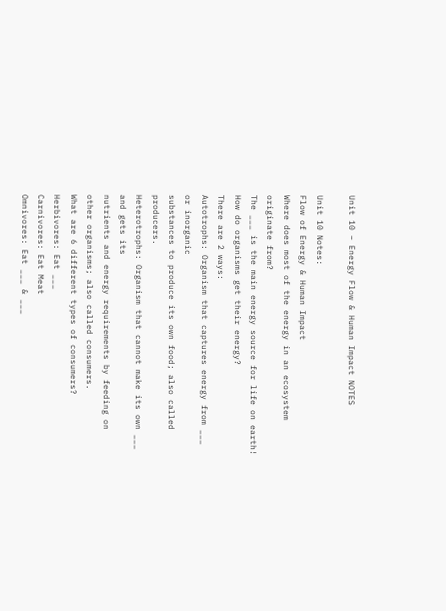Unit 10 – Energy Flow & Human Impact NOTES

Unit 10 Notes:
Flow of Energy & Human Impact
Where does most of the energy in an ecosystem originate from?
The ___ is the main energy source for life on earth!
How do organisms get their energy?
There are 2 ways:
Autotrophs: Organism that captures energy from ___ or inorganic
substances to produce its own food; also called producers.
Heterotrophs: Organism that cannot make its own ___ and gets its
nutrients and energy requirements by feeding on other organisms; also called consumers.
What are 6 different types of consumers?
Herbivores: Eat ___
Carnivores: Eat Meat
Omnivores: Eat ___ & ___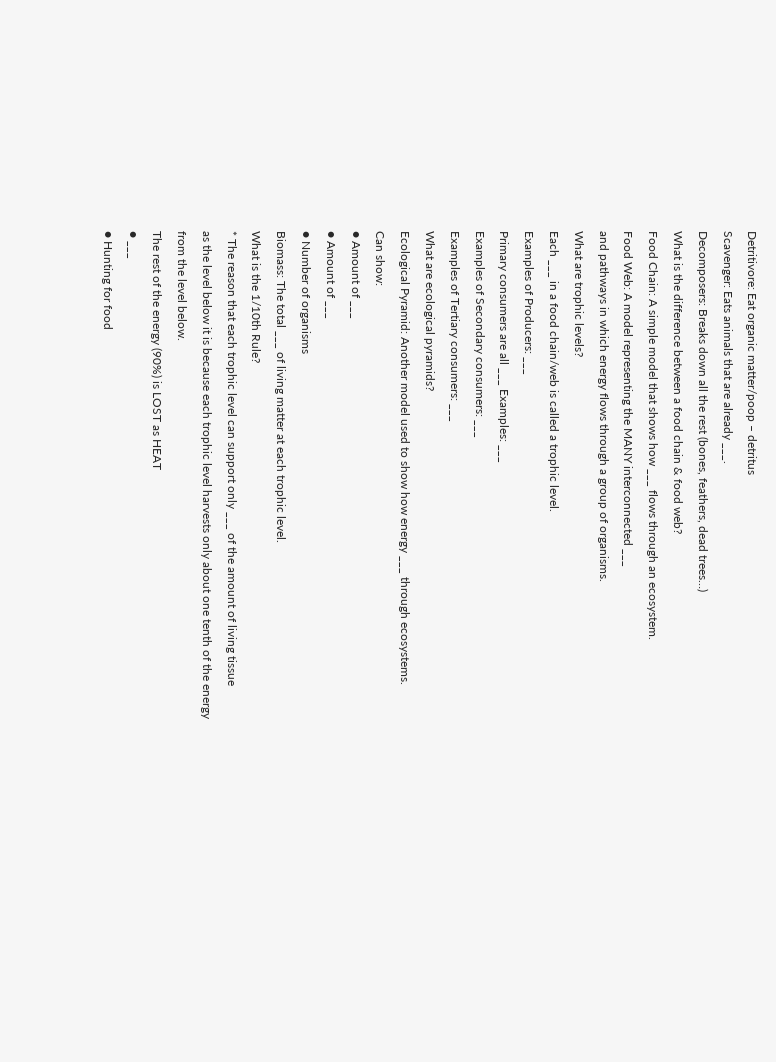Detritivore: Eat organic matter/poop – detritus
Scavenger: Eats animals that are already ___.
Decomposers: Breaks down all the rest (bones, feathers, dead trees…)
What is the difference between a food chain & food web?
Food Chain: A simple model that shows how ___ flows through an ecosystem.
Food Web: A model representing the MANY interconnected ___
and pathways in which energy flows through a group of organisms.
What are trophic levels?
Each ___ in a food chain/web is called a trophic level.
Examples of Producers: ___
Primary consumers are all ___ Examples: ___
Examples of Secondary consumers: ___
Examples of Tertiary consumers: ___
What are ecological pyramids?
Ecological Pyramid: Another model used to show how energy ___ through ecosystems.
Can show:
● Amount of ___
● Amount of ___
● Number of organisms
Biomass: The total ___ of living matter at each trophic level.
What is the 1/10th Rule?
* The reason that each trophic level can support only ___ of the amount of living tissue
as the level below it is because each trophic level harvests only about one tenth of the energy
from the level below.
The rest of the energy (90%) is LOST as HEAT
● ___
● Hunting for food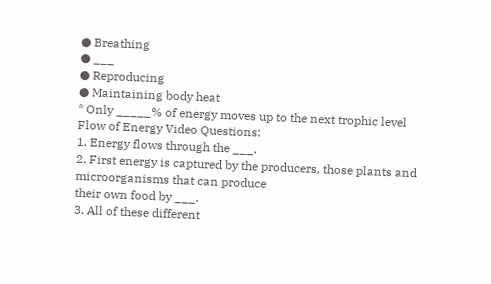● Breathing
● ___
● Reproducing
● Maintaining body heat
* Only _____% of energy moves up to the next trophic level
Flow of Energy Video Questions:
1. Energy flows through the ___.
2. First energy is captured by the producers, those plants and microorganisms that can produce
their own food by ___.
3. All of these different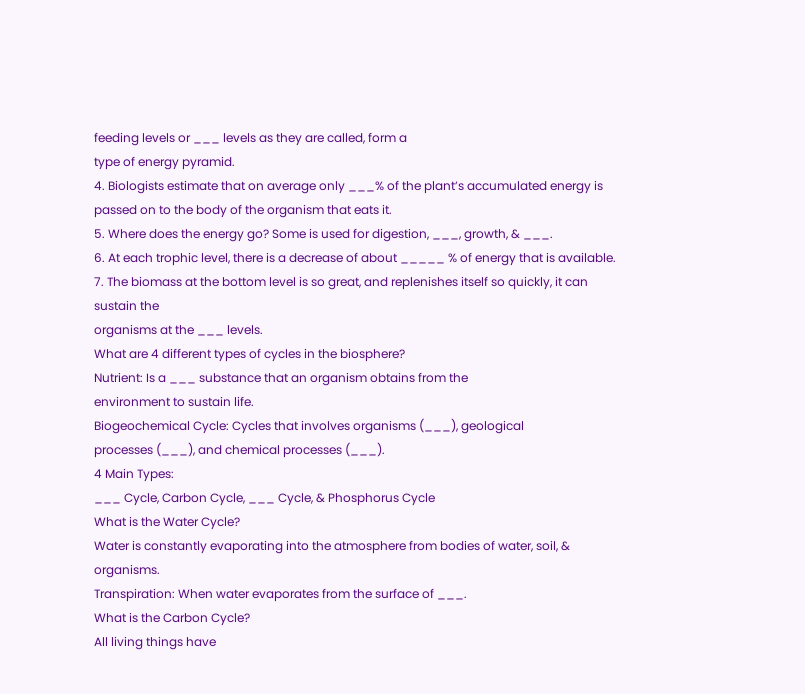feeding levels or ___ levels as they are called, form a
type of energy pyramid.
4. Biologists estimate that on average only ___% of the plant’s accumulated energy is
passed on to the body of the organism that eats it.
5. Where does the energy go? Some is used for digestion, ___, growth, & ___.
6. At each trophic level, there is a decrease of about _____ % of energy that is available.
7. The biomass at the bottom level is so great, and replenishes itself so quickly, it can sustain the
organisms at the ___ levels.
What are 4 different types of cycles in the biosphere?
Nutrient: Is a ___ substance that an organism obtains from the
environment to sustain life.
Biogeochemical Cycle: Cycles that involves organisms (___), geological
processes (___), and chemical processes (___).
4 Main Types:
___ Cycle, Carbon Cycle, ___ Cycle, & Phosphorus Cycle
What is the Water Cycle?
Water is constantly evaporating into the atmosphere from bodies of water, soil, & organisms.
Transpiration: When water evaporates from the surface of ___.
What is the Carbon Cycle?
All living things have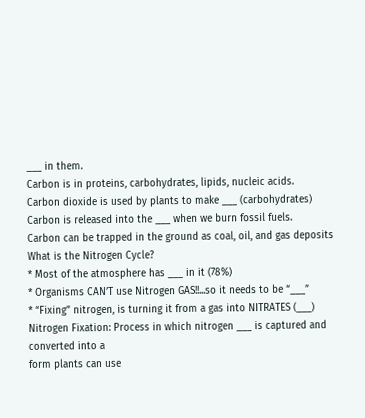___ in them.
Carbon is in proteins, carbohydrates, lipids, nucleic acids.
Carbon dioxide is used by plants to make ___ (carbohydrates)
Carbon is released into the ___ when we burn fossil fuels.
Carbon can be trapped in the ground as coal, oil, and gas deposits
What is the Nitrogen Cycle?
* Most of the atmosphere has ___ in it (78%)
* Organisms CAN’T use Nitrogen GAS!!...so it needs to be “___”
* “Fixing” nitrogen, is turning it from a gas into NITRATES (___)
Nitrogen Fixation: Process in which nitrogen ___ is captured and converted into a
form plants can use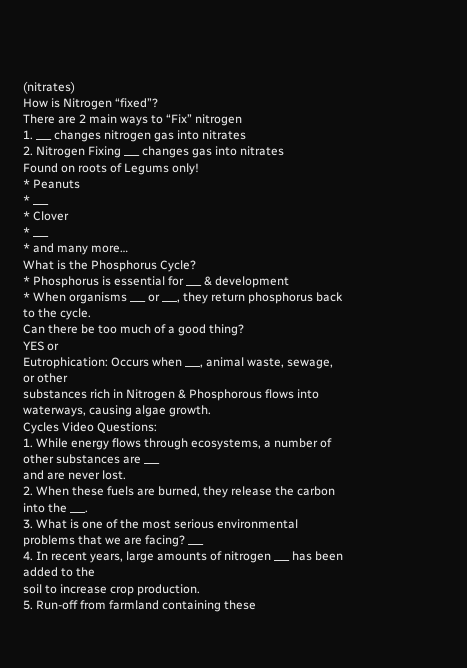(nitrates)
How is Nitrogen “fixed”?
There are 2 main ways to “Fix” nitrogen
1. ___ changes nitrogen gas into nitrates
2. Nitrogen Fixing ___ changes gas into nitrates
Found on roots of Legums only!
* Peanuts
* ___
* Clover
* ___
* and many more…
What is the Phosphorus Cycle?
* Phosphorus is essential for ___ & development
* When organisms ___ or ___, they return phosphorus back to the cycle.
Can there be too much of a good thing?
YES or
Eutrophication: Occurs when ___, animal waste, sewage, or other
substances rich in Nitrogen & Phosphorous flows into waterways, causing algae growth.
Cycles Video Questions:
1. While energy flows through ecosystems, a number of other substances are ___
and are never lost.
2. When these fuels are burned, they release the carbon into the ___.
3. What is one of the most serious environmental problems that we are facing? ___
4. In recent years, large amounts of nitrogen ___ has been added to the
soil to increase crop production.
5. Run-off from farmland containing these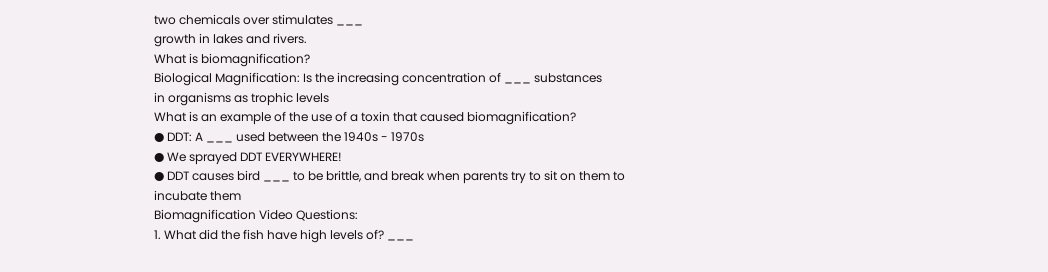two chemicals over stimulates ___
growth in lakes and rivers.
What is biomagnification?
Biological Magnification: Is the increasing concentration of ___ substances
in organisms as trophic levels
What is an example of the use of a toxin that caused biomagnification?
● DDT: A ___ used between the 1940s - 1970s
● We sprayed DDT EVERYWHERE!
● DDT causes bird ___ to be brittle, and break when parents try to sit on them to
incubate them
Biomagnification Video Questions:
1. What did the fish have high levels of? ___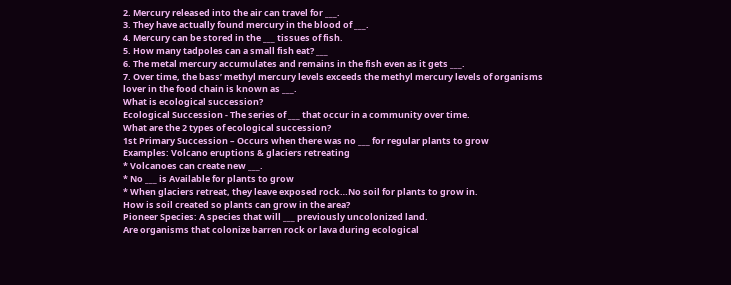2. Mercury released into the air can travel for ___.
3. They have actually found mercury in the blood of ___.
4. Mercury can be stored in the ___ tissues of fish.
5. How many tadpoles can a small fish eat? ___
6. The metal mercury accumulates and remains in the fish even as it gets ___.
7. Over time, the bass’ methyl mercury levels exceeds the methyl mercury levels of organisms
lover in the food chain is known as ___.
What is ecological succession?
Ecological Succession - The series of ___ that occur in a community over time.
What are the 2 types of ecological succession?
1st Primary Succession – Occurs when there was no ___ for regular plants to grow
Examples: Volcano eruptions & glaciers retreating
* Volcanoes can create new ___.
* No ___ is Available for plants to grow
* When glaciers retreat, they leave exposed rock…No soil for plants to grow in.
How is soil created so plants can grow in the area?
Pioneer Species: A species that will ___ previously uncolonized land.
Are organisms that colonize barren rock or lava during ecological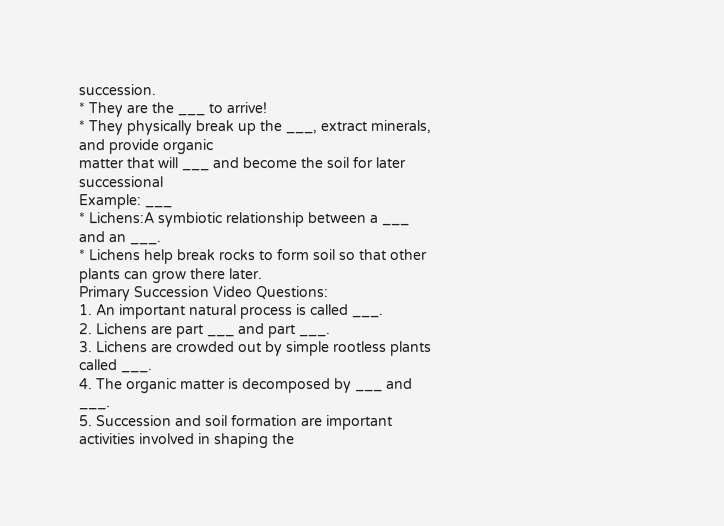succession.
* They are the ___ to arrive!
* They physically break up the ___, extract minerals, and provide organic
matter that will ___ and become the soil for later successional
Example: ___
* Lichens:A symbiotic relationship between a ___ and an ___.
* Lichens help break rocks to form soil so that other plants can grow there later.
Primary Succession Video Questions:
1. An important natural process is called ___.
2. Lichens are part ___ and part ___.
3. Lichens are crowded out by simple rootless plants called ___.
4. The organic matter is decomposed by ___ and ___.
5. Succession and soil formation are important activities involved in shaping the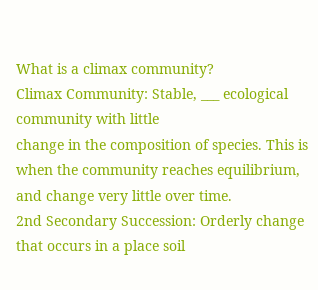What is a climax community?
Climax Community: Stable, ___ ecological community with little
change in the composition of species. This is when the community reaches equilibrium,
and change very little over time.
2nd Secondary Succession: Orderly change that occurs in a place soil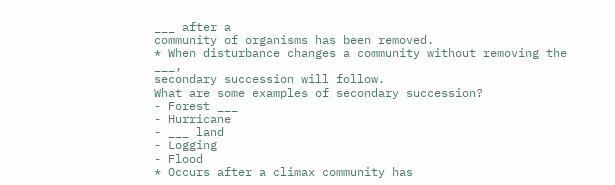___ after a
community of organisms has been removed.
* When disturbance changes a community without removing the ___,
secondary succession will follow.
What are some examples of secondary succession?
- Forest ___
- Hurricane
- ___ land
- Logging
- Flood
* Occurs after a climax community has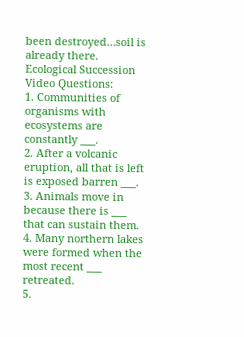been destroyed…soil is already there.
Ecological Succession Video Questions:
1. Communities of organisms with ecosystems are constantly ___.
2. After a volcanic eruption, all that is left is exposed barren ___.
3. Animals move in because there is ___ that can sustain them.
4. Many northern lakes were formed when the most recent ___ retreated.
5.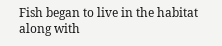Fish began to live in the habitat along with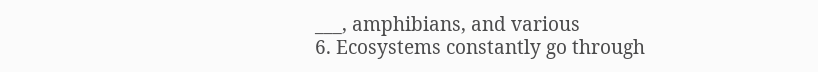___, amphibians, and various
6. Ecosystems constantly go through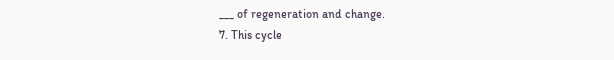___ of regeneration and change.
7. This cycle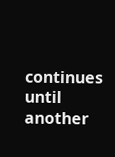continues until another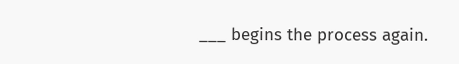___ begins the process again.